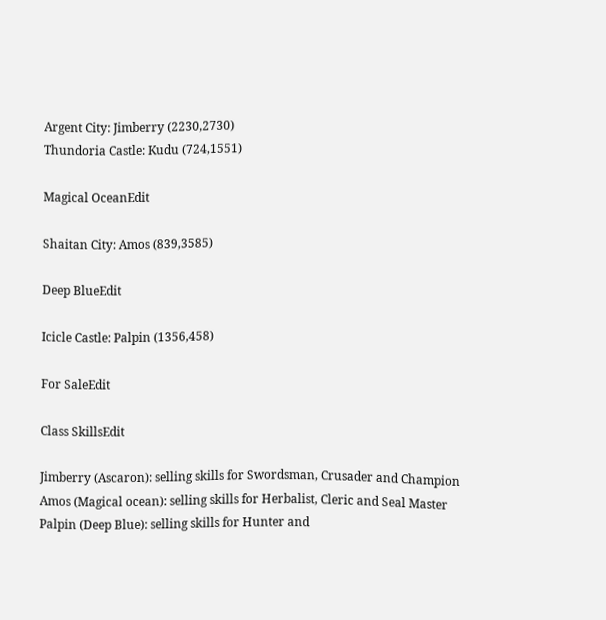Argent City: Jimberry (2230,2730)
Thundoria Castle: Kudu (724,1551)

Magical OceanEdit

Shaitan City: Amos (839,3585)

Deep BlueEdit

Icicle Castle: Palpin (1356,458)

For SaleEdit

Class SkillsEdit

Jimberry (Ascaron): selling skills for Swordsman, Crusader and Champion
Amos (Magical ocean): selling skills for Herbalist, Cleric and Seal Master
Palpin (Deep Blue): selling skills for Hunter and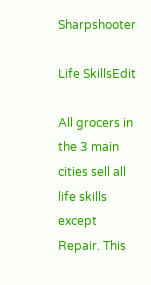Sharpshooter

Life SkillsEdit

All grocers in the 3 main cities sell all life skills except Repair. This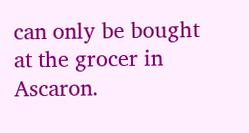can only be bought at the grocer in Ascaron.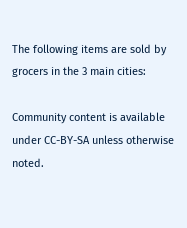The following items are sold by grocers in the 3 main cities:

Community content is available under CC-BY-SA unless otherwise noted.